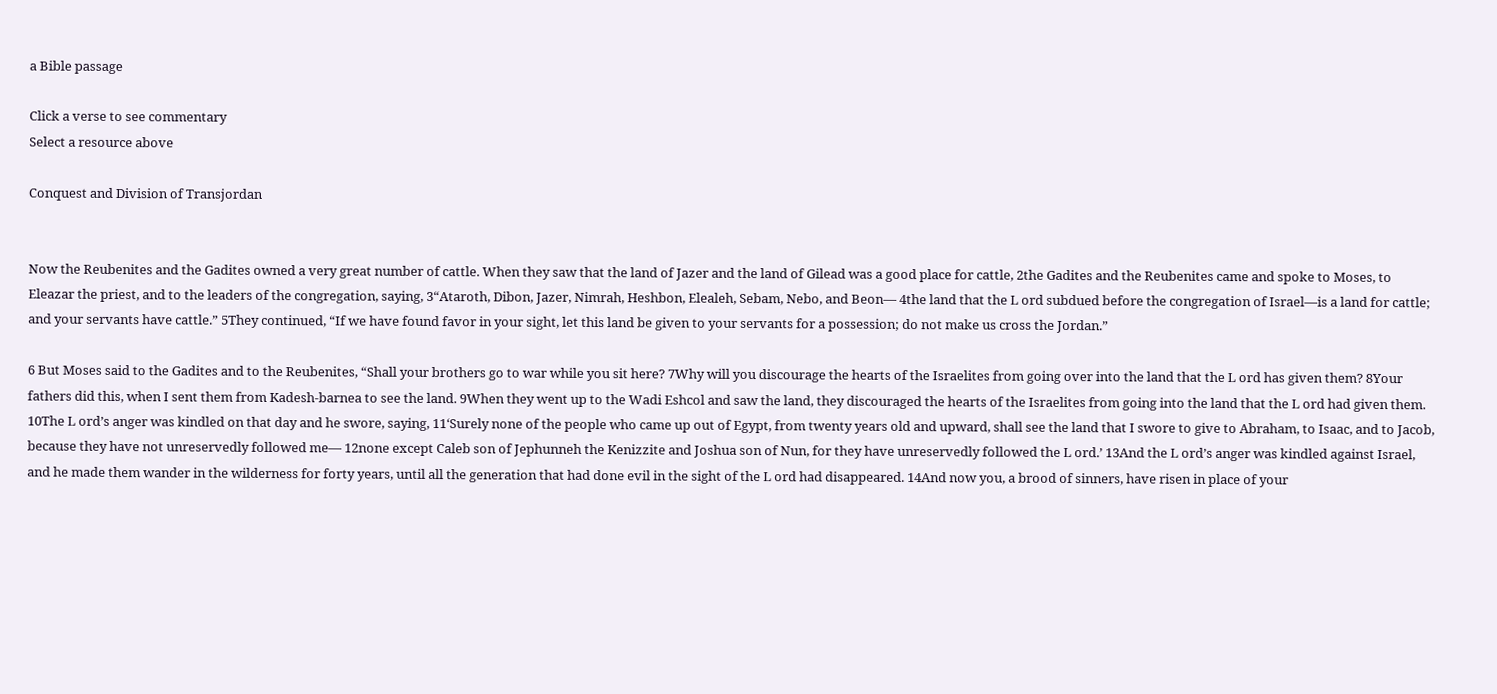a Bible passage

Click a verse to see commentary
Select a resource above

Conquest and Division of Transjordan


Now the Reubenites and the Gadites owned a very great number of cattle. When they saw that the land of Jazer and the land of Gilead was a good place for cattle, 2the Gadites and the Reubenites came and spoke to Moses, to Eleazar the priest, and to the leaders of the congregation, saying, 3“Ataroth, Dibon, Jazer, Nimrah, Heshbon, Elealeh, Sebam, Nebo, and Beon— 4the land that the L ord subdued before the congregation of Israel—is a land for cattle; and your servants have cattle.” 5They continued, “If we have found favor in your sight, let this land be given to your servants for a possession; do not make us cross the Jordan.”

6 But Moses said to the Gadites and to the Reubenites, “Shall your brothers go to war while you sit here? 7Why will you discourage the hearts of the Israelites from going over into the land that the L ord has given them? 8Your fathers did this, when I sent them from Kadesh-barnea to see the land. 9When they went up to the Wadi Eshcol and saw the land, they discouraged the hearts of the Israelites from going into the land that the L ord had given them. 10The L ord’s anger was kindled on that day and he swore, saying, 11‘Surely none of the people who came up out of Egypt, from twenty years old and upward, shall see the land that I swore to give to Abraham, to Isaac, and to Jacob, because they have not unreservedly followed me— 12none except Caleb son of Jephunneh the Kenizzite and Joshua son of Nun, for they have unreservedly followed the L ord.’ 13And the L ord’s anger was kindled against Israel, and he made them wander in the wilderness for forty years, until all the generation that had done evil in the sight of the L ord had disappeared. 14And now you, a brood of sinners, have risen in place of your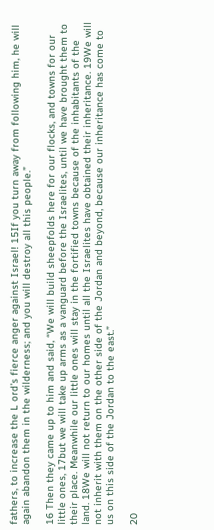fathers, to increase the L ord’s fierce anger against Israel! 15If you turn away from following him, he will again abandon them in the wilderness; and you will destroy all this people.”

16 Then they came up to him and said, “We will build sheepfolds here for our flocks, and towns for our little ones, 17but we will take up arms as a vanguard before the Israelites, until we have brought them to their place. Meanwhile our little ones will stay in the fortified towns because of the inhabitants of the land. 18We will not return to our homes until all the Israelites have obtained their inheritance. 19We will not inherit with them on the other side of the Jordan and beyond, because our inheritance has come to us on this side of the Jordan to the east.”

20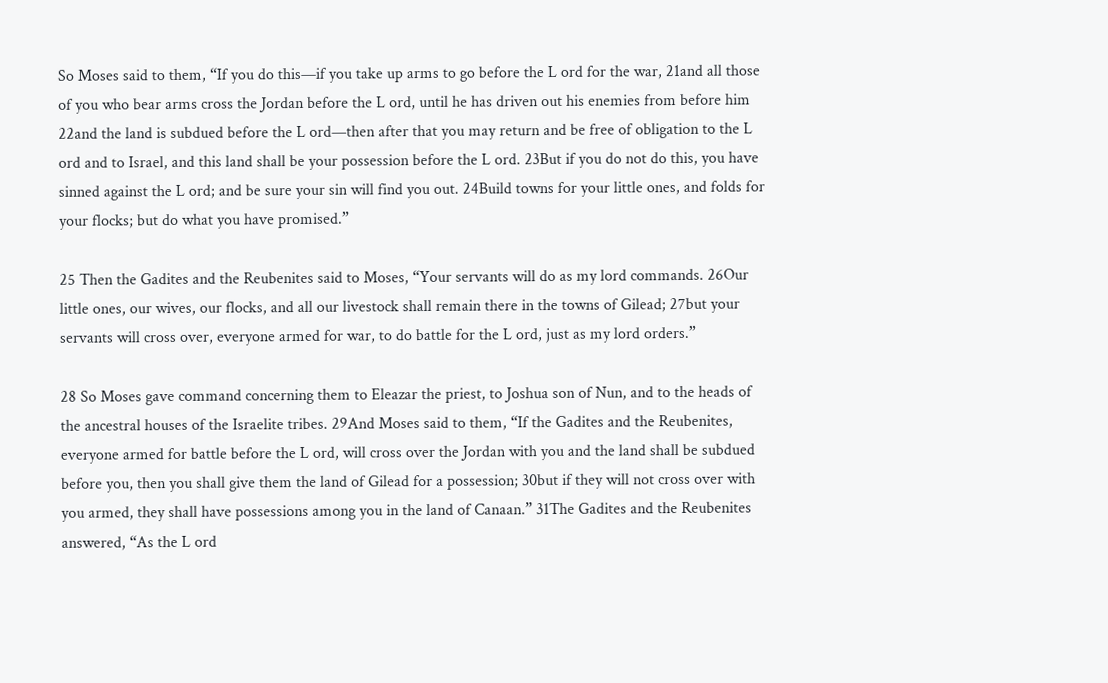So Moses said to them, “If you do this—if you take up arms to go before the L ord for the war, 21and all those of you who bear arms cross the Jordan before the L ord, until he has driven out his enemies from before him 22and the land is subdued before the L ord—then after that you may return and be free of obligation to the L ord and to Israel, and this land shall be your possession before the L ord. 23But if you do not do this, you have sinned against the L ord; and be sure your sin will find you out. 24Build towns for your little ones, and folds for your flocks; but do what you have promised.”

25 Then the Gadites and the Reubenites said to Moses, “Your servants will do as my lord commands. 26Our little ones, our wives, our flocks, and all our livestock shall remain there in the towns of Gilead; 27but your servants will cross over, everyone armed for war, to do battle for the L ord, just as my lord orders.”

28 So Moses gave command concerning them to Eleazar the priest, to Joshua son of Nun, and to the heads of the ancestral houses of the Israelite tribes. 29And Moses said to them, “If the Gadites and the Reubenites, everyone armed for battle before the L ord, will cross over the Jordan with you and the land shall be subdued before you, then you shall give them the land of Gilead for a possession; 30but if they will not cross over with you armed, they shall have possessions among you in the land of Canaan.” 31The Gadites and the Reubenites answered, “As the L ord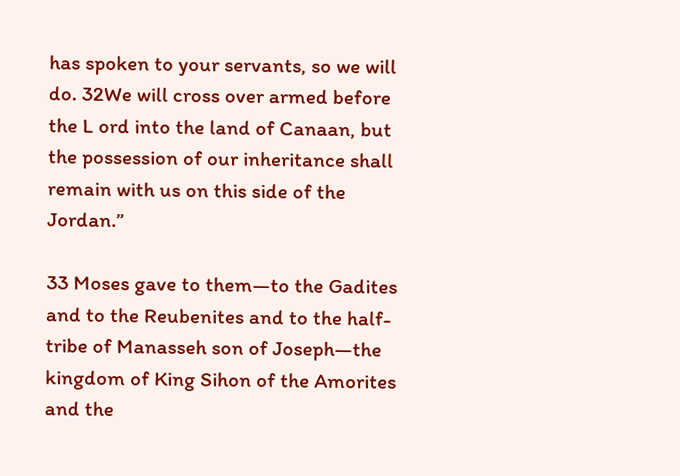has spoken to your servants, so we will do. 32We will cross over armed before the L ord into the land of Canaan, but the possession of our inheritance shall remain with us on this side of the Jordan.”

33 Moses gave to them—to the Gadites and to the Reubenites and to the half-tribe of Manasseh son of Joseph—the kingdom of King Sihon of the Amorites and the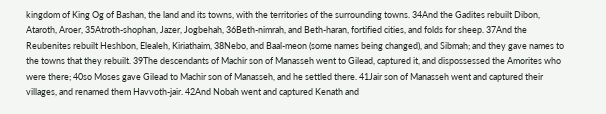kingdom of King Og of Bashan, the land and its towns, with the territories of the surrounding towns. 34And the Gadites rebuilt Dibon, Ataroth, Aroer, 35Atroth-shophan, Jazer, Jogbehah, 36Beth-nimrah, and Beth-haran, fortified cities, and folds for sheep. 37And the Reubenites rebuilt Heshbon, Elealeh, Kiriathaim, 38Nebo, and Baal-meon (some names being changed), and Sibmah; and they gave names to the towns that they rebuilt. 39The descendants of Machir son of Manasseh went to Gilead, captured it, and dispossessed the Amorites who were there; 40so Moses gave Gilead to Machir son of Manasseh, and he settled there. 41Jair son of Manasseh went and captured their villages, and renamed them Havvoth-jair. 42And Nobah went and captured Kenath and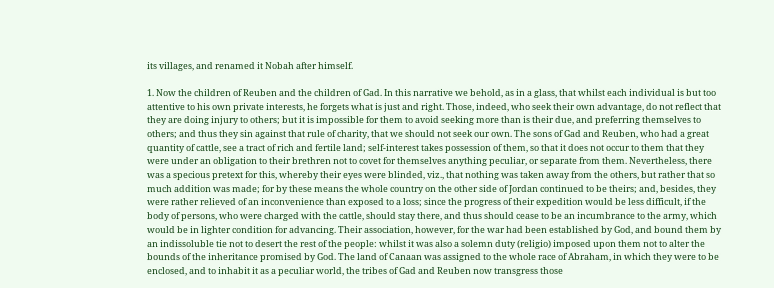its villages, and renamed it Nobah after himself.

1. Now the children of Reuben and the children of Gad. In this narrative we behold, as in a glass, that whilst each individual is but too attentive to his own private interests, he forgets what is just and right. Those, indeed, who seek their own advantage, do not reflect that they are doing injury to others; but it is impossible for them to avoid seeking more than is their due, and preferring themselves to others; and thus they sin against that rule of charity, that we should not seek our own. The sons of Gad and Reuben, who had a great quantity of cattle, see a tract of rich and fertile land; self-interest takes possession of them, so that it does not occur to them that they were under an obligation to their brethren not to covet for themselves anything peculiar, or separate from them. Nevertheless, there was a specious pretext for this, whereby their eyes were blinded, viz., that nothing was taken away from the others, but rather that so much addition was made; for by these means the whole country on the other side of Jordan continued to be theirs; and, besides, they were rather relieved of an inconvenience than exposed to a loss; since the progress of their expedition would be less difficult, if the body of persons, who were charged with the cattle, should stay there, and thus should cease to be an incumbrance to the army, which would be in lighter condition for advancing. Their association, however, for the war had been established by God, and bound them by an indissoluble tie not to desert the rest of the people: whilst it was also a solemn duty (religio) imposed upon them not to alter the bounds of the inheritance promised by God. The land of Canaan was assigned to the whole race of Abraham, in which they were to be enclosed, and to inhabit it as a peculiar world, the tribes of Gad and Reuben now transgress those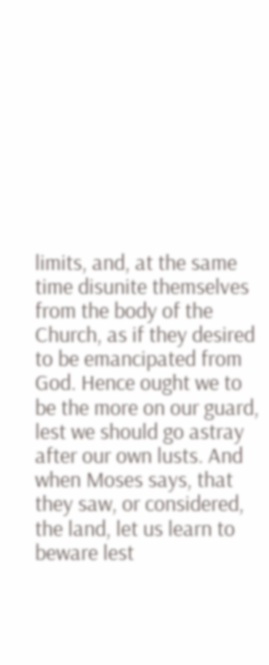limits, and, at the same time disunite themselves from the body of the Church, as if they desired to be emancipated from God. Hence ought we to be the more on our guard, lest we should go astray after our own lusts. And when Moses says, that they saw, or considered, the land, let us learn to beware lest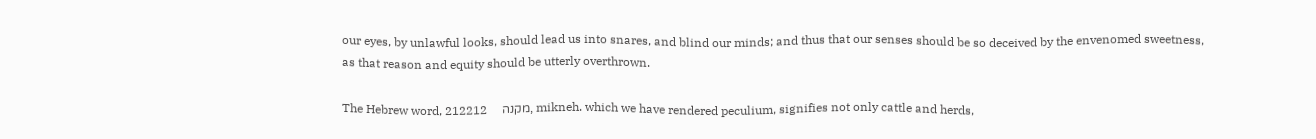our eyes, by unlawful looks, should lead us into snares, and blind our minds; and thus that our senses should be so deceived by the envenomed sweetness, as that reason and equity should be utterly overthrown.

The Hebrew word, 212212     מקנה, mikneh. which we have rendered peculium, signifies not only cattle and herds,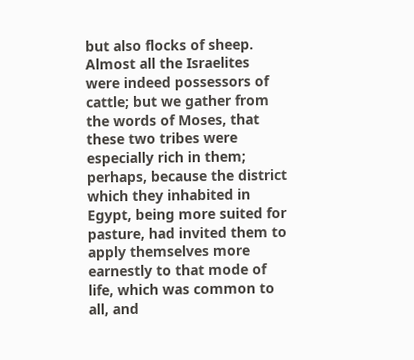but also flocks of sheep. Almost all the Israelites were indeed possessors of cattle; but we gather from the words of Moses, that these two tribes were especially rich in them; perhaps, because the district which they inhabited in Egypt, being more suited for pasture, had invited them to apply themselves more earnestly to that mode of life, which was common to all, and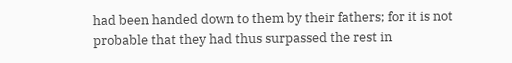had been handed down to them by their fathers; for it is not probable that they had thus surpassed the rest in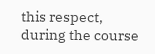this respect, during the course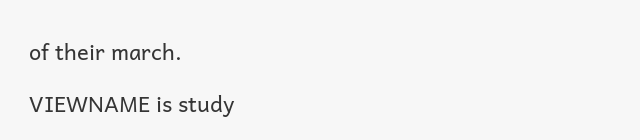of their march.

VIEWNAME is study